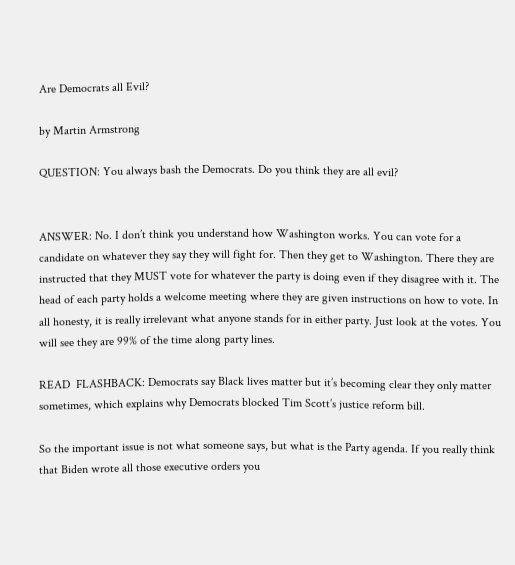Are Democrats all Evil?

by Martin Armstrong

QUESTION: You always bash the Democrats. Do you think they are all evil?


ANSWER: No. I don’t think you understand how Washington works. You can vote for a candidate on whatever they say they will fight for. Then they get to Washington. There they are instructed that they MUST vote for whatever the party is doing even if they disagree with it. The head of each party holds a welcome meeting where they are given instructions on how to vote. In all honesty, it is really irrelevant what anyone stands for in either party. Just look at the votes. You will see they are 99% of the time along party lines.

READ  FLASHBACK: Democrats say Black lives matter but it’s becoming clear they only matter sometimes, which explains why Democrats blocked Tim Scott’s justice reform bill.

So the important issue is not what someone says, but what is the Party agenda. If you really think that Biden wrote all those executive orders you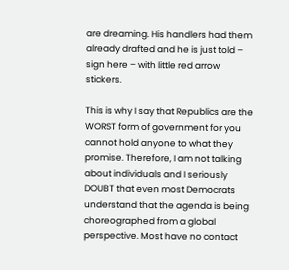are dreaming. His handlers had them already drafted and he is just told – sign here – with little red arrow stickers.

This is why I say that Republics are the WORST form of government for you cannot hold anyone to what they promise. Therefore, I am not talking about individuals and I seriously DOUBT that even most Democrats understand that the agenda is being choreographed from a global perspective. Most have no contact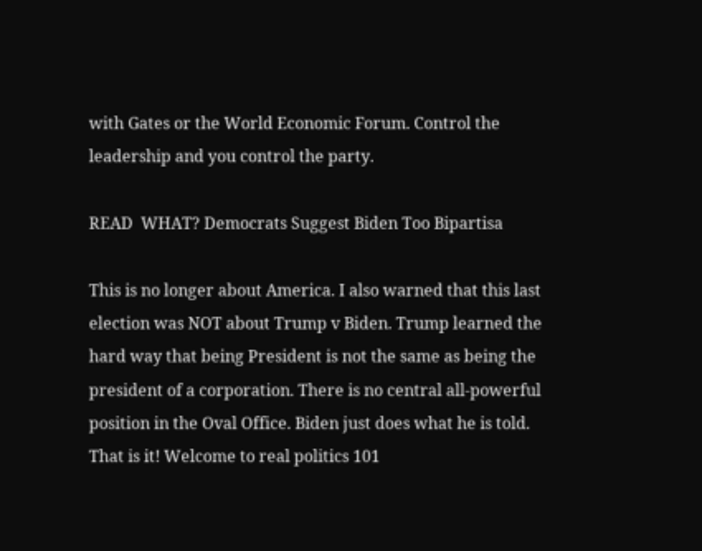with Gates or the World Economic Forum. Control the leadership and you control the party.

READ  WHAT? Democrats Suggest Biden Too Bipartisa

This is no longer about America. I also warned that this last election was NOT about Trump v Biden. Trump learned the hard way that being President is not the same as being the president of a corporation. There is no central all-powerful position in the Oval Office. Biden just does what he is told. That is it! Welcome to real politics 101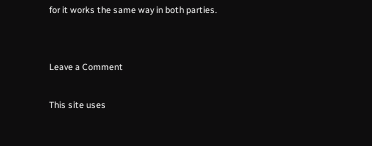for it works the same way in both parties.


Leave a Comment

This site uses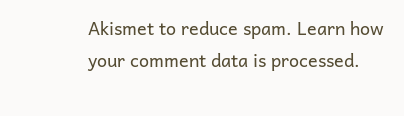Akismet to reduce spam. Learn how your comment data is processed.